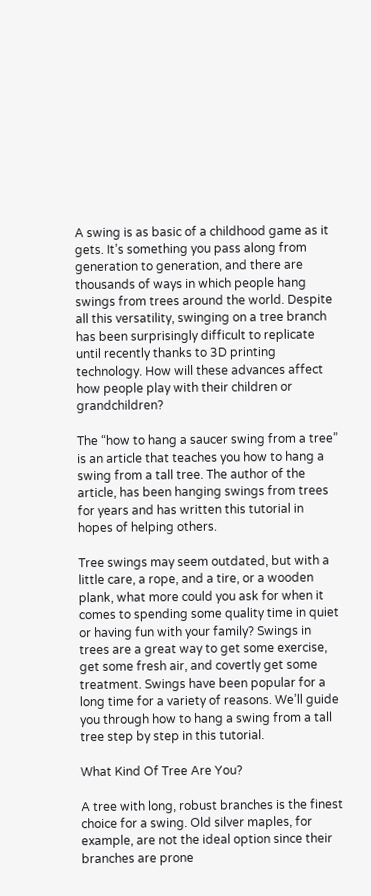A swing is as basic of a childhood game as it gets. It’s something you pass along from generation to generation, and there are thousands of ways in which people hang swings from trees around the world. Despite all this versatility, swinging on a tree branch has been surprisingly difficult to replicate until recently thanks to 3D printing technology. How will these advances affect how people play with their children or grandchildren?

The “how to hang a saucer swing from a tree” is an article that teaches you how to hang a swing from a tall tree. The author of the article, has been hanging swings from trees for years and has written this tutorial in hopes of helping others.

Tree swings may seem outdated, but with a little care, a rope, and a tire, or a wooden plank, what more could you ask for when it comes to spending some quality time in quiet or having fun with your family? Swings in trees are a great way to get some exercise, get some fresh air, and covertly get some treatment. Swings have been popular for a long time for a variety of reasons. We’ll guide you through how to hang a swing from a tall tree step by step in this tutorial.

What Kind Of Tree Are You?

A tree with long, robust branches is the finest choice for a swing. Old silver maples, for example, are not the ideal option since their branches are prone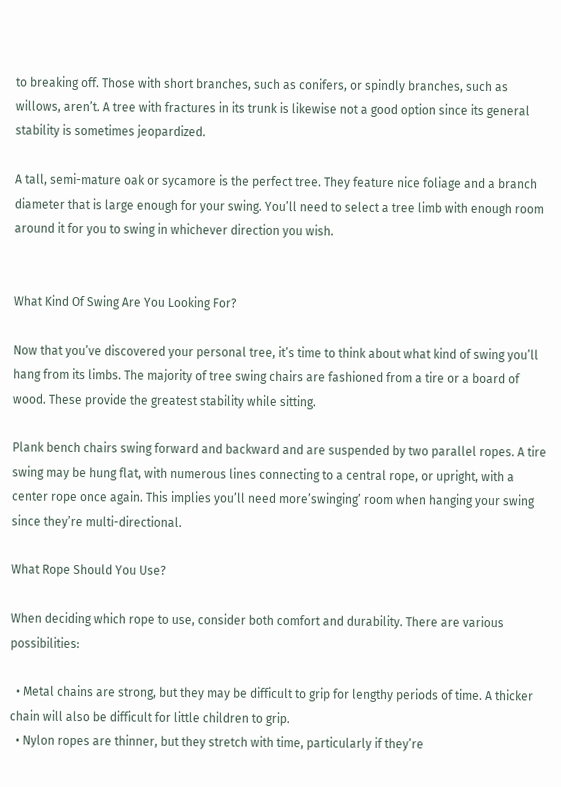to breaking off. Those with short branches, such as conifers, or spindly branches, such as willows, aren’t. A tree with fractures in its trunk is likewise not a good option since its general stability is sometimes jeopardized.

A tall, semi-mature oak or sycamore is the perfect tree. They feature nice foliage and a branch diameter that is large enough for your swing. You’ll need to select a tree limb with enough room around it for you to swing in whichever direction you wish.


What Kind Of Swing Are You Looking For?

Now that you’ve discovered your personal tree, it’s time to think about what kind of swing you’ll hang from its limbs. The majority of tree swing chairs are fashioned from a tire or a board of wood. These provide the greatest stability while sitting.

Plank bench chairs swing forward and backward and are suspended by two parallel ropes. A tire swing may be hung flat, with numerous lines connecting to a central rope, or upright, with a center rope once again. This implies you’ll need more’swinging’ room when hanging your swing since they’re multi-directional.

What Rope Should You Use?

When deciding which rope to use, consider both comfort and durability. There are various possibilities:

  • Metal chains are strong, but they may be difficult to grip for lengthy periods of time. A thicker chain will also be difficult for little children to grip.
  • Nylon ropes are thinner, but they stretch with time, particularly if they’re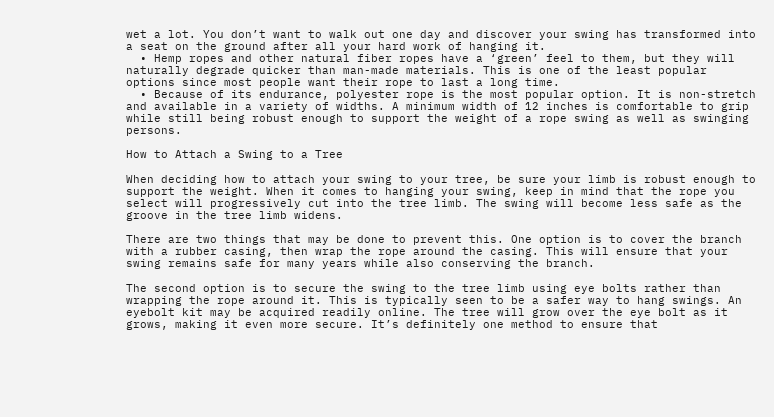wet a lot. You don’t want to walk out one day and discover your swing has transformed into a seat on the ground after all your hard work of hanging it.
  • Hemp ropes and other natural fiber ropes have a ‘green’ feel to them, but they will naturally degrade quicker than man-made materials. This is one of the least popular options since most people want their rope to last a long time.
  • Because of its endurance, polyester rope is the most popular option. It is non-stretch and available in a variety of widths. A minimum width of 12 inches is comfortable to grip while still being robust enough to support the weight of a rope swing as well as swinging persons.

How to Attach a Swing to a Tree

When deciding how to attach your swing to your tree, be sure your limb is robust enough to support the weight. When it comes to hanging your swing, keep in mind that the rope you select will progressively cut into the tree limb. The swing will become less safe as the groove in the tree limb widens.

There are two things that may be done to prevent this. One option is to cover the branch with a rubber casing, then wrap the rope around the casing. This will ensure that your swing remains safe for many years while also conserving the branch.

The second option is to secure the swing to the tree limb using eye bolts rather than wrapping the rope around it. This is typically seen to be a safer way to hang swings. An eyebolt kit may be acquired readily online. The tree will grow over the eye bolt as it grows, making it even more secure. It’s definitely one method to ensure that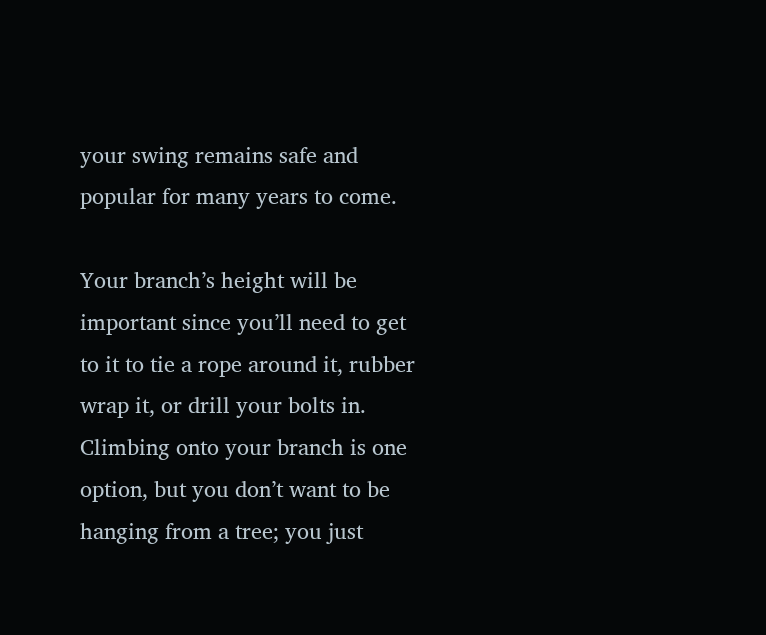your swing remains safe and popular for many years to come.

Your branch’s height will be important since you’ll need to get to it to tie a rope around it, rubber wrap it, or drill your bolts in. Climbing onto your branch is one option, but you don’t want to be hanging from a tree; you just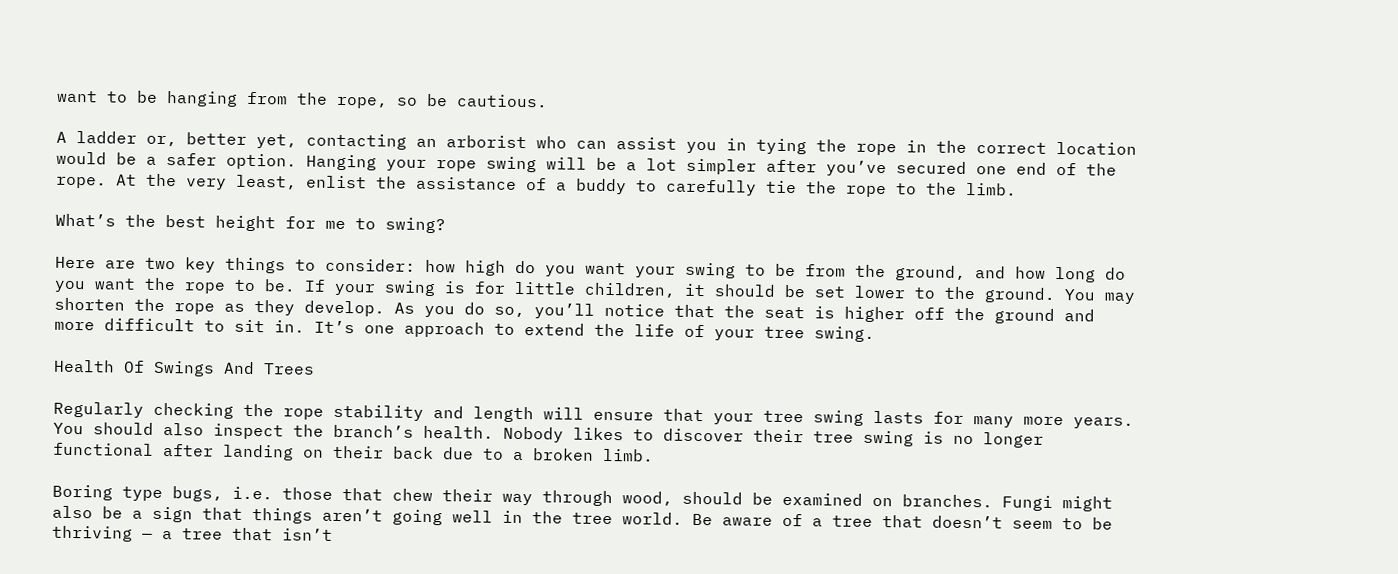want to be hanging from the rope, so be cautious.

A ladder or, better yet, contacting an arborist who can assist you in tying the rope in the correct location would be a safer option. Hanging your rope swing will be a lot simpler after you’ve secured one end of the rope. At the very least, enlist the assistance of a buddy to carefully tie the rope to the limb.

What’s the best height for me to swing?

Here are two key things to consider: how high do you want your swing to be from the ground, and how long do you want the rope to be. If your swing is for little children, it should be set lower to the ground. You may shorten the rope as they develop. As you do so, you’ll notice that the seat is higher off the ground and more difficult to sit in. It’s one approach to extend the life of your tree swing.

Health Of Swings And Trees

Regularly checking the rope stability and length will ensure that your tree swing lasts for many more years. You should also inspect the branch’s health. Nobody likes to discover their tree swing is no longer functional after landing on their back due to a broken limb.

Boring type bugs, i.e. those that chew their way through wood, should be examined on branches. Fungi might also be a sign that things aren’t going well in the tree world. Be aware of a tree that doesn’t seem to be thriving — a tree that isn’t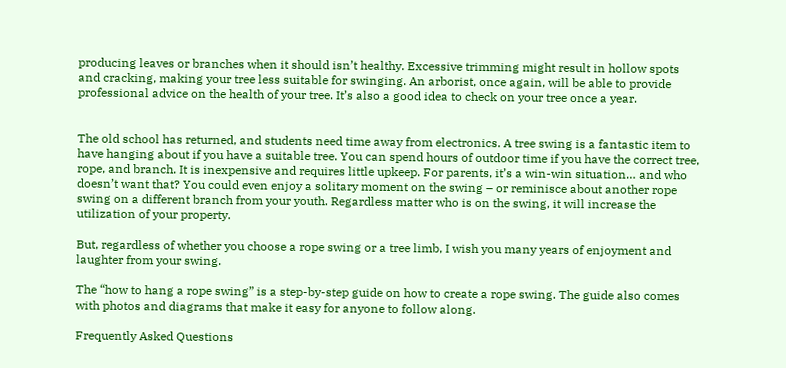producing leaves or branches when it should isn’t healthy. Excessive trimming might result in hollow spots and cracking, making your tree less suitable for swinging. An arborist, once again, will be able to provide professional advice on the health of your tree. It’s also a good idea to check on your tree once a year.


The old school has returned, and students need time away from electronics. A tree swing is a fantastic item to have hanging about if you have a suitable tree. You can spend hours of outdoor time if you have the correct tree, rope, and branch. It is inexpensive and requires little upkeep. For parents, it’s a win-win situation… and who doesn’t want that? You could even enjoy a solitary moment on the swing – or reminisce about another rope swing on a different branch from your youth. Regardless matter who is on the swing, it will increase the utilization of your property.

But, regardless of whether you choose a rope swing or a tree limb, I wish you many years of enjoyment and laughter from your swing.

The “how to hang a rope swing” is a step-by-step guide on how to create a rope swing. The guide also comes with photos and diagrams that make it easy for anyone to follow along.

Frequently Asked Questions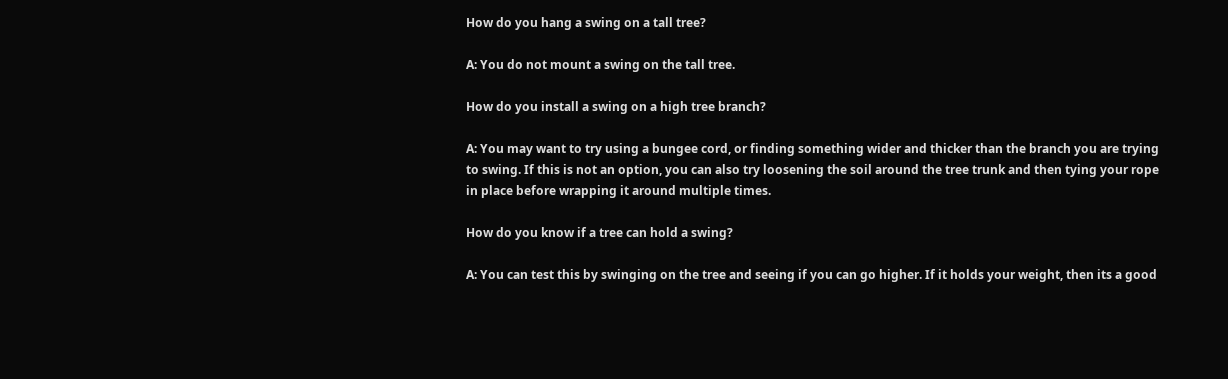How do you hang a swing on a tall tree?

A: You do not mount a swing on the tall tree.

How do you install a swing on a high tree branch?

A: You may want to try using a bungee cord, or finding something wider and thicker than the branch you are trying to swing. If this is not an option, you can also try loosening the soil around the tree trunk and then tying your rope in place before wrapping it around multiple times.

How do you know if a tree can hold a swing?

A: You can test this by swinging on the tree and seeing if you can go higher. If it holds your weight, then its a good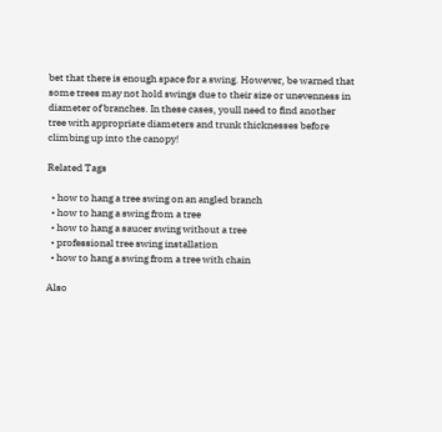bet that there is enough space for a swing. However, be warned that some trees may not hold swings due to their size or unevenness in diameter of branches. In these cases, youll need to find another tree with appropriate diameters and trunk thicknesses before climbing up into the canopy!

Related Tags

  • how to hang a tree swing on an angled branch
  • how to hang a swing from a tree
  • how to hang a saucer swing without a tree
  • professional tree swing installation
  • how to hang a swing from a tree with chain

Also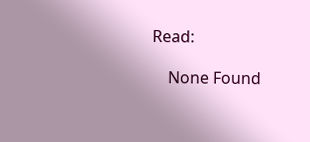Read:

    None Found